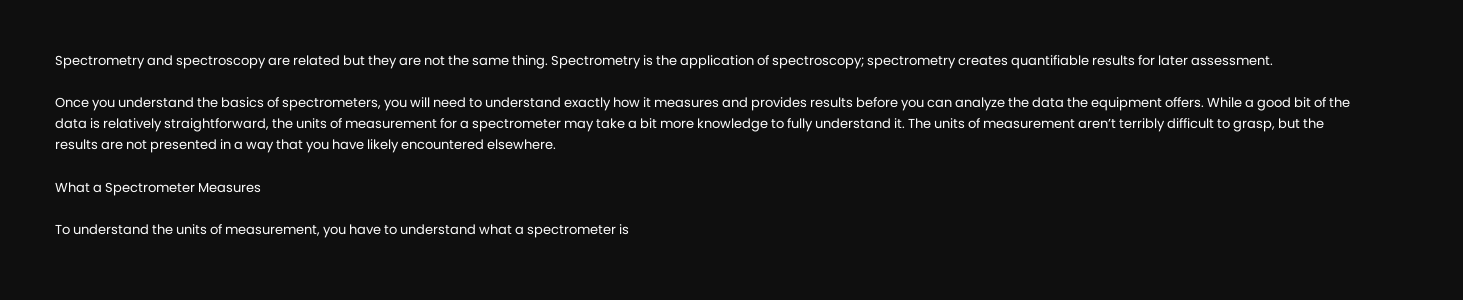Spectrometry and spectroscopy are related but they are not the same thing. Spectrometry is the application of spectroscopy; spectrometry creates quantifiable results for later assessment.

Once you understand the basics of spectrometers, you will need to understand exactly how it measures and provides results before you can analyze the data the equipment offers. While a good bit of the data is relatively straightforward, the units of measurement for a spectrometer may take a bit more knowledge to fully understand it. The units of measurement aren’t terribly difficult to grasp, but the results are not presented in a way that you have likely encountered elsewhere.

What a Spectrometer Measures

To understand the units of measurement, you have to understand what a spectrometer is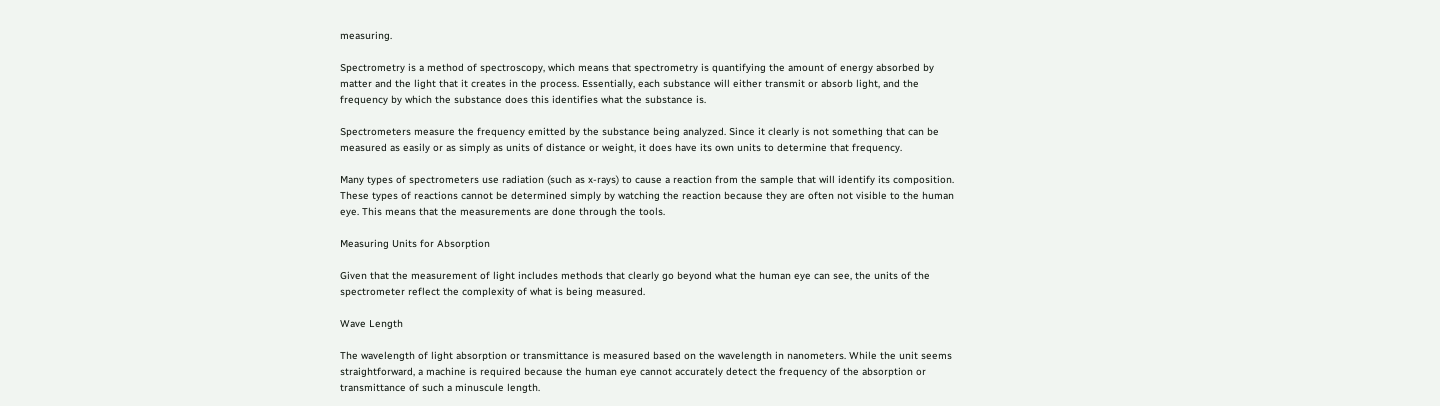measuring.

Spectrometry is a method of spectroscopy, which means that spectrometry is quantifying the amount of energy absorbed by matter and the light that it creates in the process. Essentially, each substance will either transmit or absorb light, and the frequency by which the substance does this identifies what the substance is.

Spectrometers measure the frequency emitted by the substance being analyzed. Since it clearly is not something that can be measured as easily or as simply as units of distance or weight, it does have its own units to determine that frequency.

Many types of spectrometers use radiation (such as x-rays) to cause a reaction from the sample that will identify its composition. These types of reactions cannot be determined simply by watching the reaction because they are often not visible to the human eye. This means that the measurements are done through the tools.

Measuring Units for Absorption

Given that the measurement of light includes methods that clearly go beyond what the human eye can see, the units of the spectrometer reflect the complexity of what is being measured.

Wave Length

The wavelength of light absorption or transmittance is measured based on the wavelength in nanometers. While the unit seems straightforward, a machine is required because the human eye cannot accurately detect the frequency of the absorption or transmittance of such a minuscule length.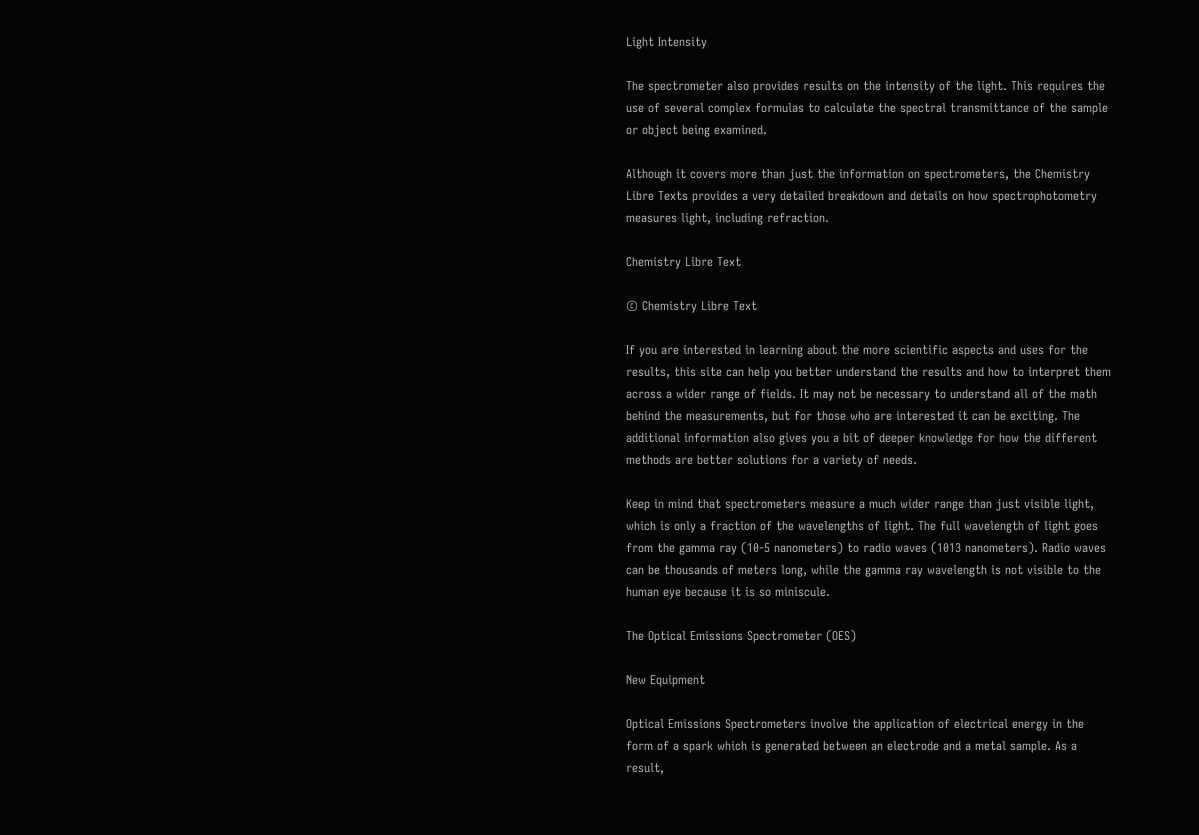Light Intensity

The spectrometer also provides results on the intensity of the light. This requires the use of several complex formulas to calculate the spectral transmittance of the sample or object being examined.

Although it covers more than just the information on spectrometers, the Chemistry Libre Texts provides a very detailed breakdown and details on how spectrophotometry measures light, including refraction.

Chemistry Libre Text

© Chemistry Libre Text

If you are interested in learning about the more scientific aspects and uses for the results, this site can help you better understand the results and how to interpret them across a wider range of fields. It may not be necessary to understand all of the math behind the measurements, but for those who are interested it can be exciting. The additional information also gives you a bit of deeper knowledge for how the different methods are better solutions for a variety of needs.

Keep in mind that spectrometers measure a much wider range than just visible light, which is only a fraction of the wavelengths of light. The full wavelength of light goes from the gamma ray (10-5 nanometers) to radio waves (1013 nanometers). Radio waves can be thousands of meters long, while the gamma ray wavelength is not visible to the human eye because it is so miniscule.

The Optical Emissions Spectrometer (OES)

New Equipment

Optical Emissions Spectrometers involve the application of electrical energy in the form of a spark which is generated between an electrode and a metal sample. As a result,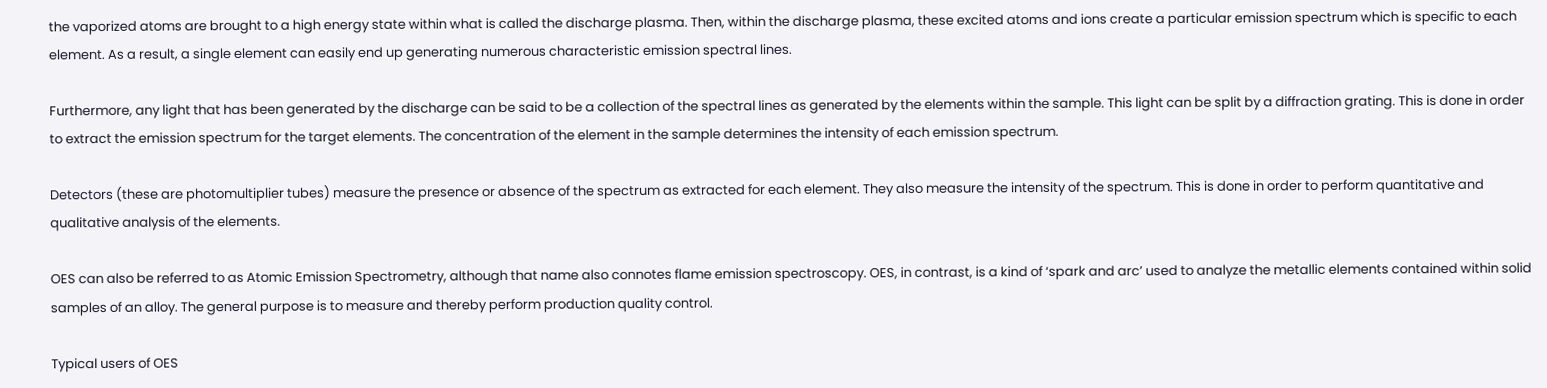the vaporized atoms are brought to a high energy state within what is called the discharge plasma. Then, within the discharge plasma, these excited atoms and ions create a particular emission spectrum which is specific to each element. As a result, a single element can easily end up generating numerous characteristic emission spectral lines.

Furthermore, any light that has been generated by the discharge can be said to be a collection of the spectral lines as generated by the elements within the sample. This light can be split by a diffraction grating. This is done in order to extract the emission spectrum for the target elements. The concentration of the element in the sample determines the intensity of each emission spectrum.

Detectors (these are photomultiplier tubes) measure the presence or absence of the spectrum as extracted for each element. They also measure the intensity of the spectrum. This is done in order to perform quantitative and qualitative analysis of the elements.

OES can also be referred to as Atomic Emission Spectrometry, although that name also connotes flame emission spectroscopy. OES, in contrast, is a kind of ‘spark and arc’ used to analyze the metallic elements contained within solid samples of an alloy. The general purpose is to measure and thereby perform production quality control.

Typical users of OES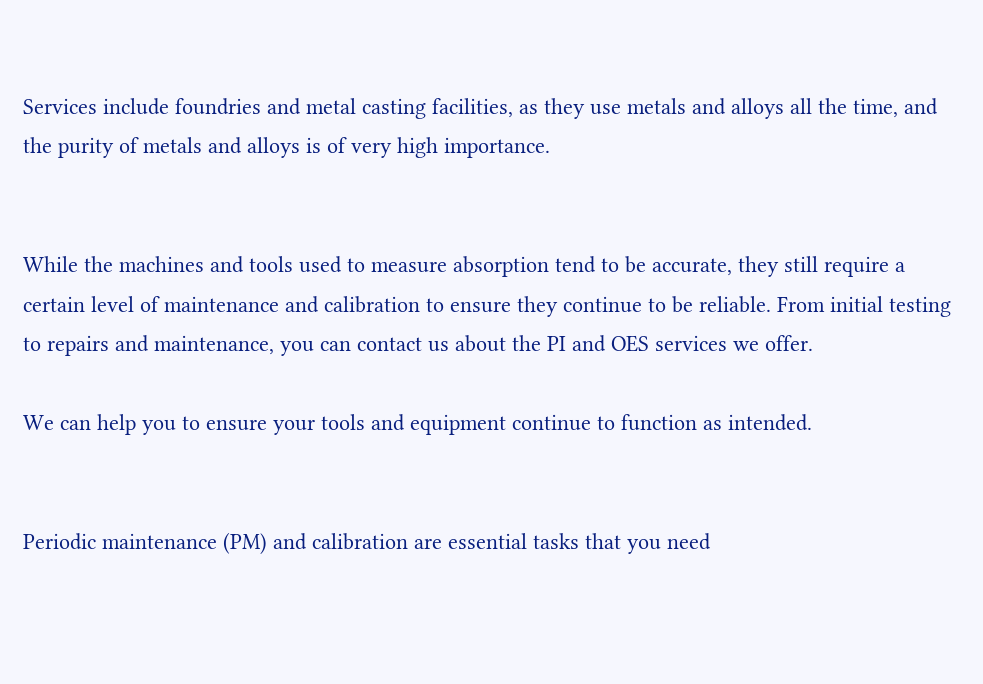Services include foundries and metal casting facilities, as they use metals and alloys all the time, and the purity of metals and alloys is of very high importance.


While the machines and tools used to measure absorption tend to be accurate, they still require a certain level of maintenance and calibration to ensure they continue to be reliable. From initial testing to repairs and maintenance, you can contact us about the PI and OES services we offer.

We can help you to ensure your tools and equipment continue to function as intended.


Periodic maintenance (PM) and calibration are essential tasks that you need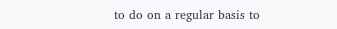to do on a regular basis to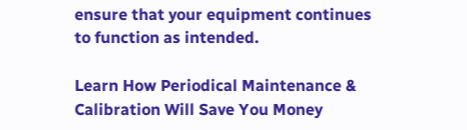ensure that your equipment continues to function as intended.

Learn How Periodical Maintenance & Calibration Will Save You Money